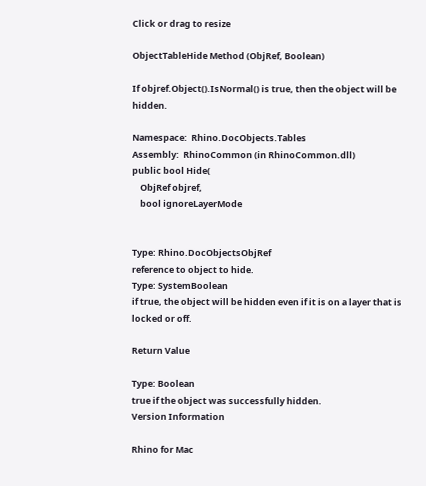Click or drag to resize

ObjectTableHide Method (ObjRef, Boolean)

If objref.Object().IsNormal() is true, then the object will be hidden.

Namespace:  Rhino.DocObjects.Tables
Assembly:  RhinoCommon (in RhinoCommon.dll)
public bool Hide(
    ObjRef objref,
    bool ignoreLayerMode


Type: Rhino.DocObjectsObjRef
reference to object to hide.
Type: SystemBoolean
if true, the object will be hidden even if it is on a layer that is locked or off.

Return Value

Type: Boolean
true if the object was successfully hidden.
Version Information

Rhino for Mac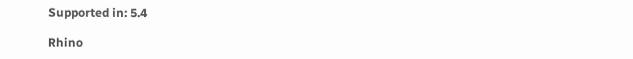Supported in: 5.4

Rhino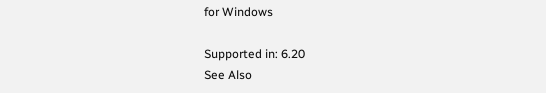for Windows

Supported in: 6.20
See Also